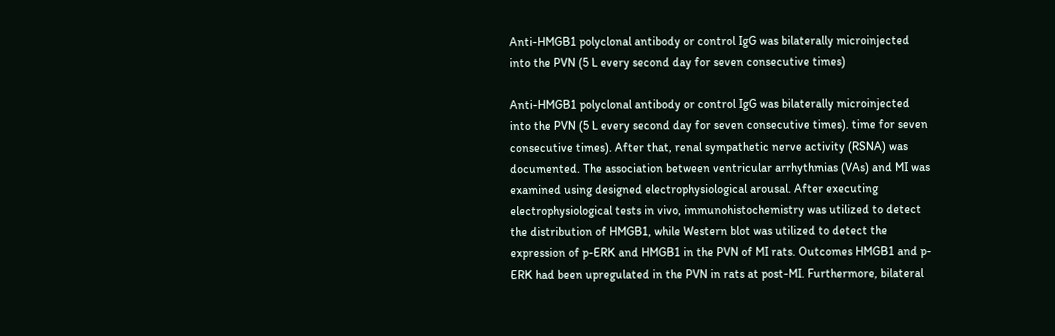Anti-HMGB1 polyclonal antibody or control IgG was bilaterally microinjected into the PVN (5 L every second day for seven consecutive times)

Anti-HMGB1 polyclonal antibody or control IgG was bilaterally microinjected into the PVN (5 L every second day for seven consecutive times). time for seven consecutive times). After that, renal sympathetic nerve activity (RSNA) was documented. The association between ventricular arrhythmias (VAs) and MI was examined using designed electrophysiological arousal. After executing electrophysiological tests in vivo, immunohistochemistry was utilized to detect the distribution of HMGB1, while Western blot was utilized to detect the expression of p-ERK and HMGB1 in the PVN of MI rats. Outcomes HMGB1 and p-ERK had been upregulated in the PVN in rats at post-MI. Furthermore, bilateral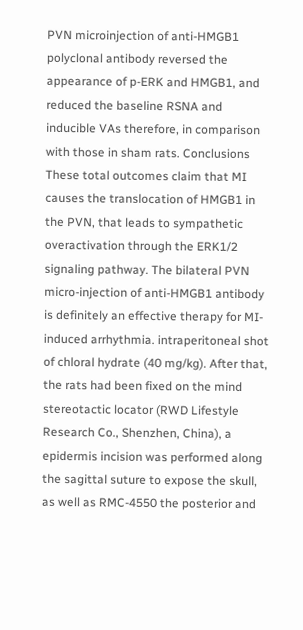PVN microinjection of anti-HMGB1 polyclonal antibody reversed the appearance of p-ERK and HMGB1, and reduced the baseline RSNA and inducible VAs therefore, in comparison with those in sham rats. Conclusions These total outcomes claim that MI causes the translocation of HMGB1 in the PVN, that leads to sympathetic overactivation through the ERK1/2 signaling pathway. The bilateral PVN micro-injection of anti-HMGB1 antibody is definitely an effective therapy for MI-induced arrhythmia. intraperitoneal shot of chloral hydrate (40 mg/kg). After that, the rats had been fixed on the mind stereotactic locator (RWD Lifestyle Research Co., Shenzhen, China), a epidermis incision was performed along the sagittal suture to expose the skull, as well as RMC-4550 the posterior and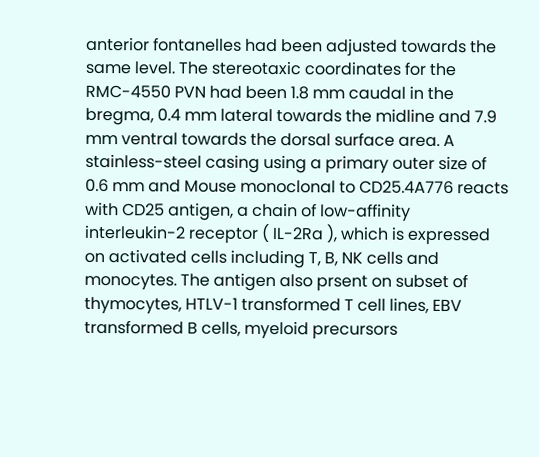anterior fontanelles had been adjusted towards the same level. The stereotaxic coordinates for the RMC-4550 PVN had been 1.8 mm caudal in the bregma, 0.4 mm lateral towards the midline and 7.9 mm ventral towards the dorsal surface area. A stainless-steel casing using a primary outer size of 0.6 mm and Mouse monoclonal to CD25.4A776 reacts with CD25 antigen, a chain of low-affinity interleukin-2 receptor ( IL-2Ra ), which is expressed on activated cells including T, B, NK cells and monocytes. The antigen also prsent on subset of thymocytes, HTLV-1 transformed T cell lines, EBV transformed B cells, myeloid precursors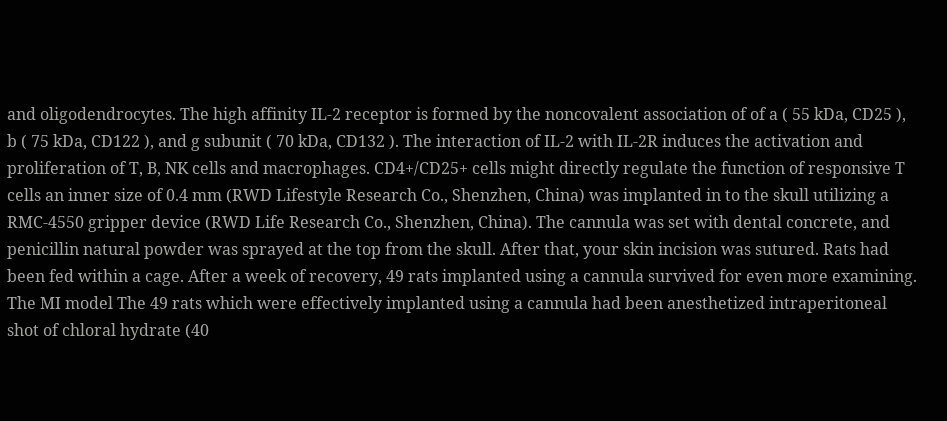and oligodendrocytes. The high affinity IL-2 receptor is formed by the noncovalent association of of a ( 55 kDa, CD25 ), b ( 75 kDa, CD122 ), and g subunit ( 70 kDa, CD132 ). The interaction of IL-2 with IL-2R induces the activation and proliferation of T, B, NK cells and macrophages. CD4+/CD25+ cells might directly regulate the function of responsive T cells an inner size of 0.4 mm (RWD Lifestyle Research Co., Shenzhen, China) was implanted in to the skull utilizing a RMC-4550 gripper device (RWD Life Research Co., Shenzhen, China). The cannula was set with dental concrete, and penicillin natural powder was sprayed at the top from the skull. After that, your skin incision was sutured. Rats had been fed within a cage. After a week of recovery, 49 rats implanted using a cannula survived for even more examining. The MI model The 49 rats which were effectively implanted using a cannula had been anesthetized intraperitoneal shot of chloral hydrate (40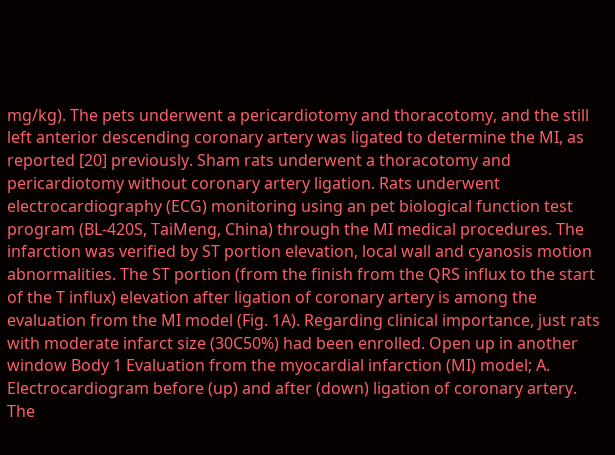mg/kg). The pets underwent a pericardiotomy and thoracotomy, and the still left anterior descending coronary artery was ligated to determine the MI, as reported [20] previously. Sham rats underwent a thoracotomy and pericardiotomy without coronary artery ligation. Rats underwent electrocardiography (ECG) monitoring using an pet biological function test program (BL-420S, TaiMeng, China) through the MI medical procedures. The infarction was verified by ST portion elevation, local wall and cyanosis motion abnormalities. The ST portion (from the finish from the QRS influx to the start of the T influx) elevation after ligation of coronary artery is among the evaluation from the MI model (Fig. 1A). Regarding clinical importance, just rats with moderate infarct size (30C50%) had been enrolled. Open up in another window Body 1 Evaluation from the myocardial infarction (MI) model; A. Electrocardiogram before (up) and after (down) ligation of coronary artery. The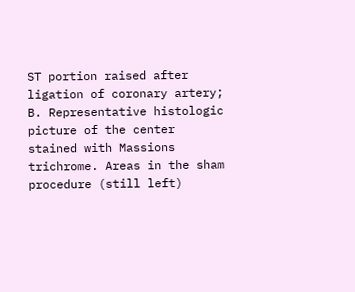ST portion raised after ligation of coronary artery; B. Representative histologic picture of the center stained with Massions trichrome. Areas in the sham procedure (still left)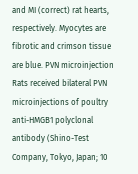and MI (correct) rat hearts, respectively. Myocytes are fibrotic and crimson tissue are blue. PVN microinjection Rats received bilateral PVN microinjections of poultry anti-HMGB1 polyclonal antibody (Shino-Test Company, Tokyo, Japan; 10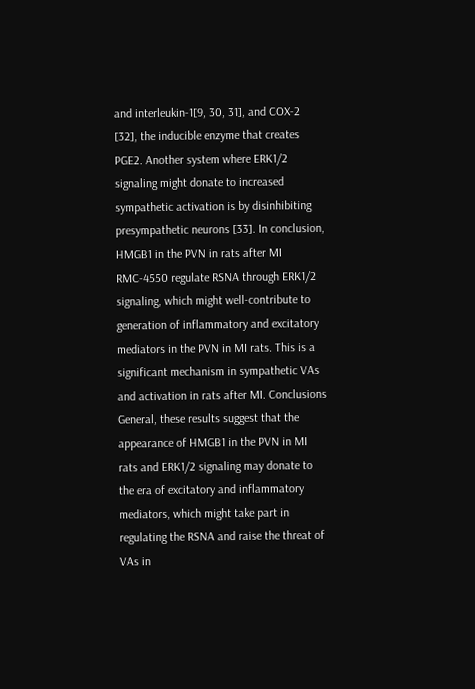and interleukin-1[9, 30, 31], and COX-2 [32], the inducible enzyme that creates PGE2. Another system where ERK1/2 signaling might donate to increased sympathetic activation is by disinhibiting presympathetic neurons [33]. In conclusion, HMGB1 in the PVN in rats after MI RMC-4550 regulate RSNA through ERK1/2 signaling, which might well-contribute to generation of inflammatory and excitatory mediators in the PVN in MI rats. This is a significant mechanism in sympathetic VAs and activation in rats after MI. Conclusions General, these results suggest that the appearance of HMGB1 in the PVN in MI rats and ERK1/2 signaling may donate to the era of excitatory and inflammatory mediators, which might take part in regulating the RSNA and raise the threat of VAs in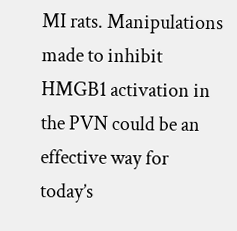MI rats. Manipulations made to inhibit HMGB1 activation in the PVN could be an effective way for today’s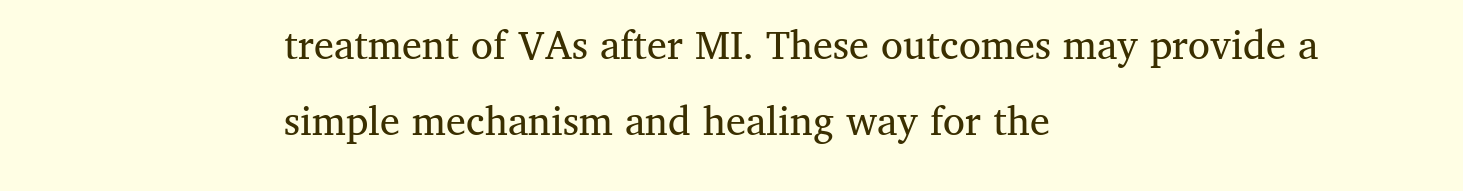treatment of VAs after MI. These outcomes may provide a simple mechanism and healing way for the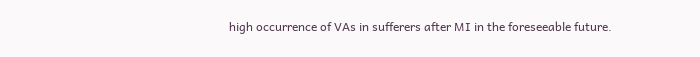high occurrence of VAs in sufferers after MI in the foreseeable future.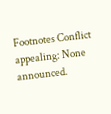Footnotes Conflict appealing: None announced.